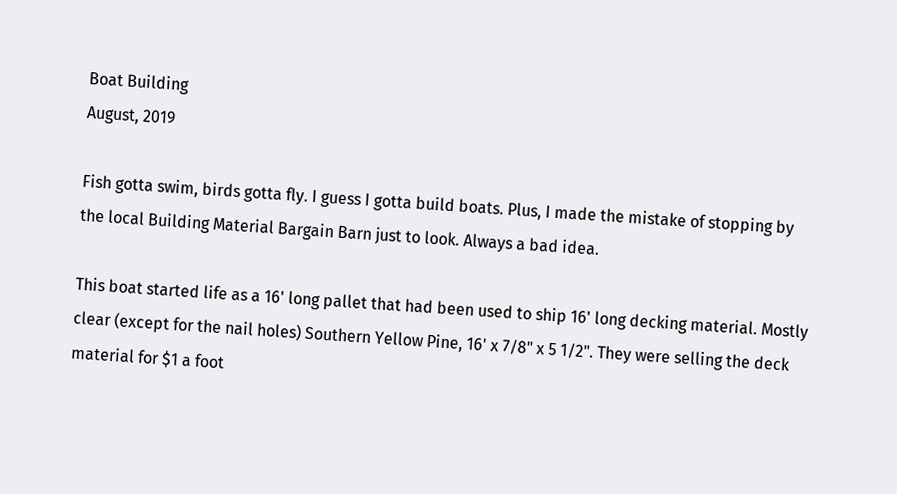Boat Building
August, 2019

Fish gotta swim, birds gotta fly. I guess I gotta build boats. Plus, I made the mistake of stopping by the local Building Material Bargain Barn just to look. Always a bad idea.

This boat started life as a 16' long pallet that had been used to ship 16' long decking material. Mostly clear (except for the nail holes) Southern Yellow Pine, 16' x 7/8" x 5 1/2". They were selling the deck material for $1 a foot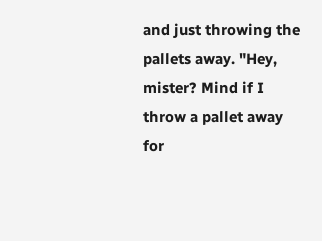and just throwing the pallets away. "Hey, mister? Mind if I throw a pallet away for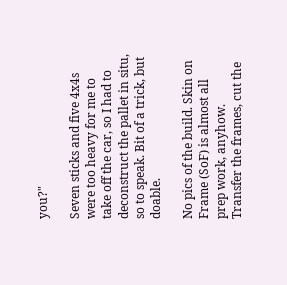you?"

Seven sticks and five 4x4s were too heavy for me to take off the car, so I had to deconstruct the pallet in situ, so to speak. Bit of a trick, but doable.

No pics of the build. Skin on Frame (SoF) is almost all prep work, anyhow. Transfer the frames, cut the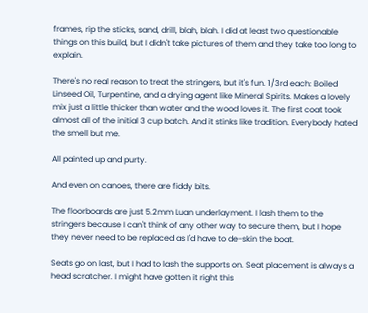frames, rip the sticks, sand, drill, blah, blah. I did at least two questionable things on this build, but I didn't take pictures of them and they take too long to explain.

There's no real reason to treat the stringers, but it's fun. 1/3rd each: Boiled Linseed Oil, Turpentine, and a drying agent like Mineral Spirits. Makes a lovely mix just a little thicker than water and the wood loves it. The first coat took almost all of the initial 3 cup batch. And it stinks like tradition. Everybody hated the smell but me.

All painted up and purty.

And even on canoes, there are fiddy bits.

The floorboards are just 5.2mm Luan underlayment. I lash them to the stringers because I can't think of any other way to secure them, but I hope they never need to be replaced as I'd have to de-skin the boat.

Seats go on last, but I had to lash the supports on. Seat placement is always a head scratcher. I might have gotten it right this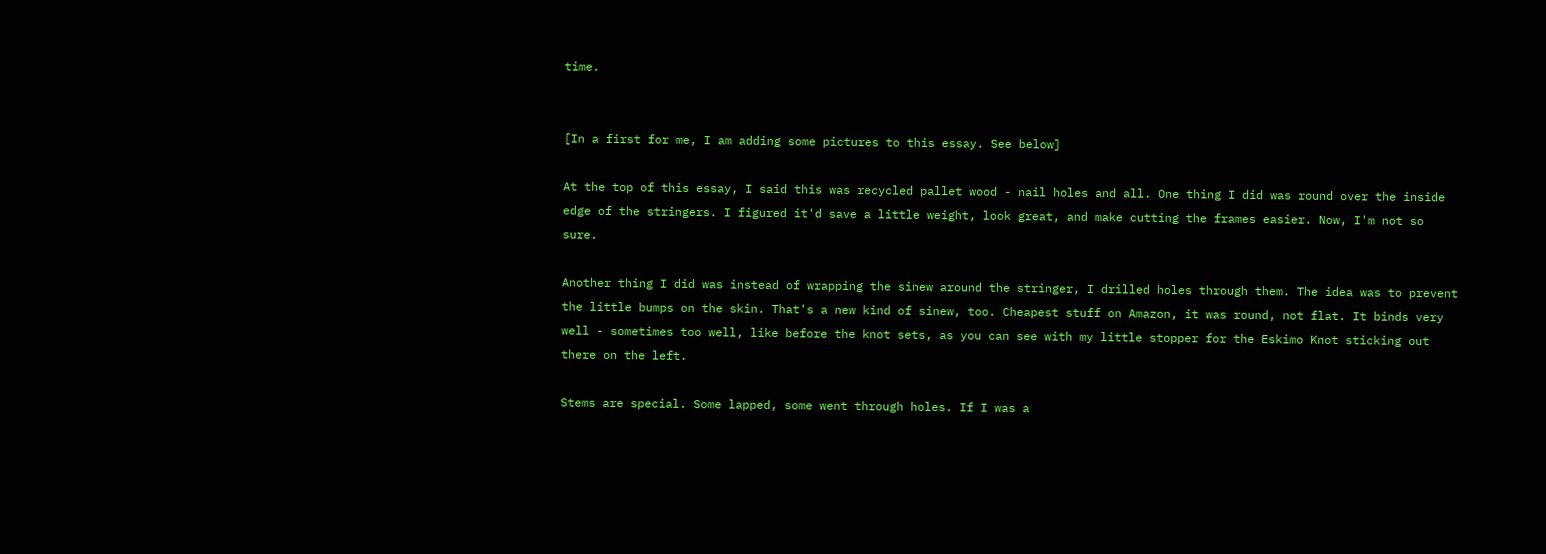time.


[In a first for me, I am adding some pictures to this essay. See below]

At the top of this essay, I said this was recycled pallet wood - nail holes and all. One thing I did was round over the inside edge of the stringers. I figured it'd save a little weight, look great, and make cutting the frames easier. Now, I'm not so sure.

Another thing I did was instead of wrapping the sinew around the stringer, I drilled holes through them. The idea was to prevent the little bumps on the skin. That's a new kind of sinew, too. Cheapest stuff on Amazon, it was round, not flat. It binds very well - sometimes too well, like before the knot sets, as you can see with my little stopper for the Eskimo Knot sticking out there on the left.

Stems are special. Some lapped, some went through holes. If I was a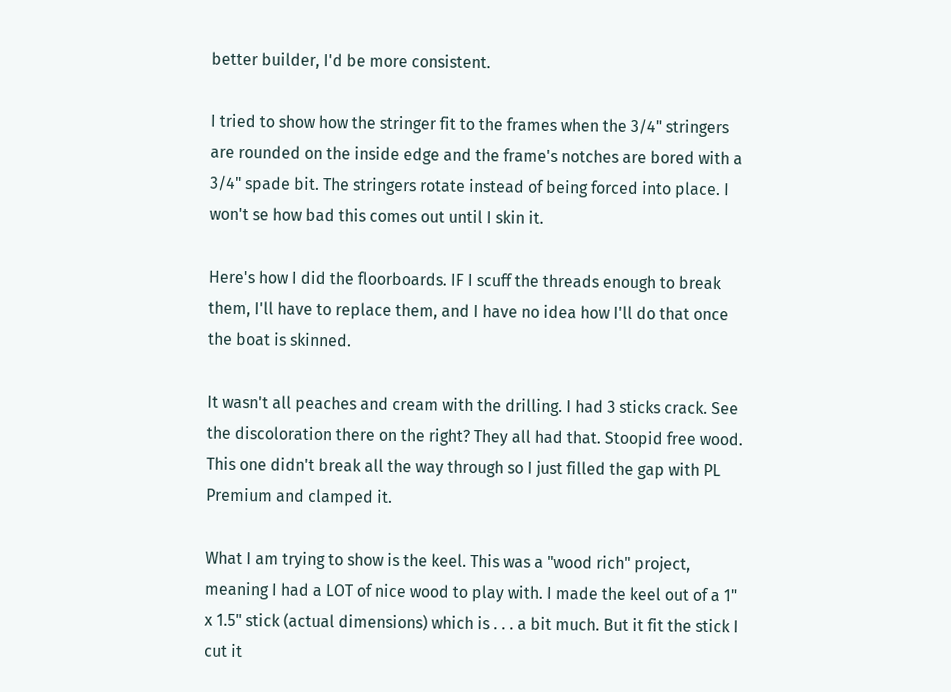better builder, I'd be more consistent.

I tried to show how the stringer fit to the frames when the 3/4" stringers are rounded on the inside edge and the frame's notches are bored with a 3/4" spade bit. The stringers rotate instead of being forced into place. I won't se how bad this comes out until I skin it.

Here's how I did the floorboards. IF I scuff the threads enough to break them, I'll have to replace them, and I have no idea how I'll do that once the boat is skinned.

It wasn't all peaches and cream with the drilling. I had 3 sticks crack. See the discoloration there on the right? They all had that. Stoopid free wood. This one didn't break all the way through so I just filled the gap with PL Premium and clamped it.

What I am trying to show is the keel. This was a "wood rich" project, meaning I had a LOT of nice wood to play with. I made the keel out of a 1" x 1.5" stick (actual dimensions) which is . . . a bit much. But it fit the stick I cut it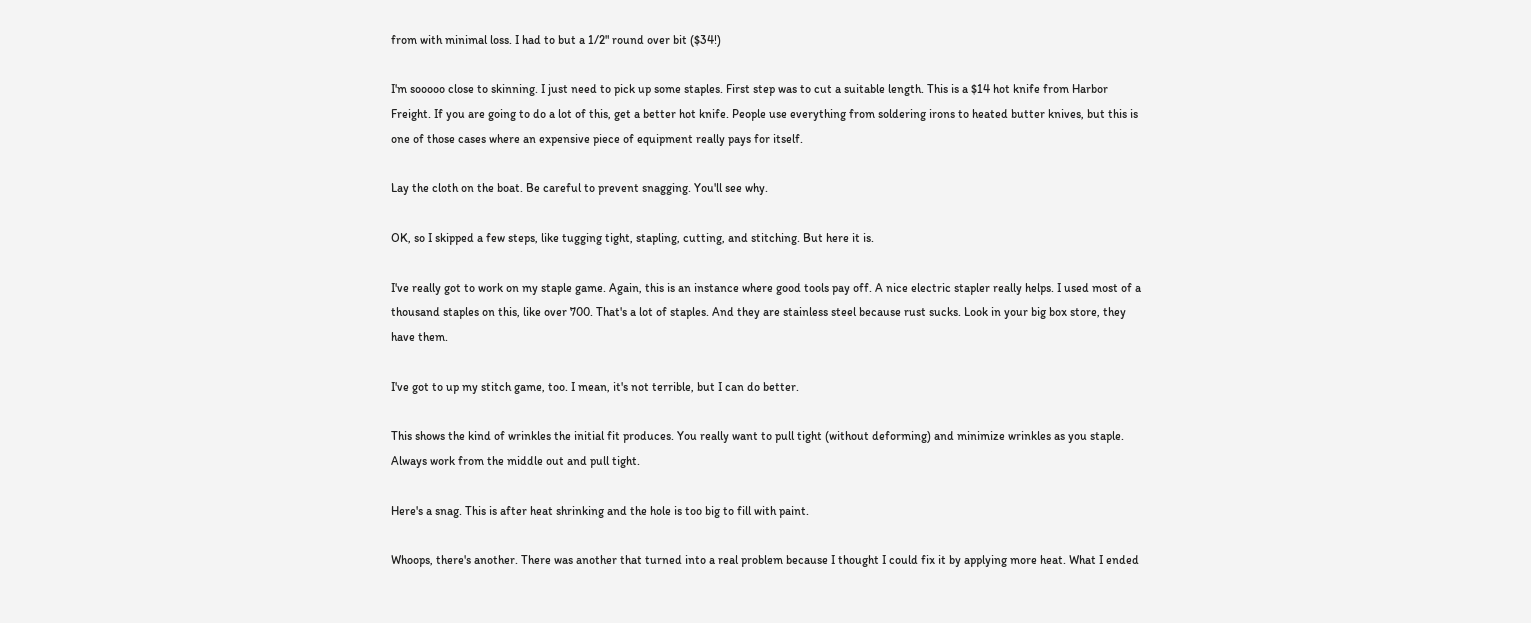from with minimal loss. I had to but a 1/2" round over bit ($34!)

I'm sooooo close to skinning. I just need to pick up some staples. First step was to cut a suitable length. This is a $14 hot knife from Harbor Freight. If you are going to do a lot of this, get a better hot knife. People use everything from soldering irons to heated butter knives, but this is one of those cases where an expensive piece of equipment really pays for itself.

Lay the cloth on the boat. Be careful to prevent snagging. You'll see why.

OK, so I skipped a few steps, like tugging tight, stapling, cutting, and stitching. But here it is.

I've really got to work on my staple game. Again, this is an instance where good tools pay off. A nice electric stapler really helps. I used most of a thousand staples on this, like over 700. That's a lot of staples. And they are stainless steel because rust sucks. Look in your big box store, they have them.

I've got to up my stitch game, too. I mean, it's not terrible, but I can do better.

This shows the kind of wrinkles the initial fit produces. You really want to pull tight (without deforming) and minimize wrinkles as you staple. Always work from the middle out and pull tight.

Here's a snag. This is after heat shrinking and the hole is too big to fill with paint.

Whoops, there's another. There was another that turned into a real problem because I thought I could fix it by applying more heat. What I ended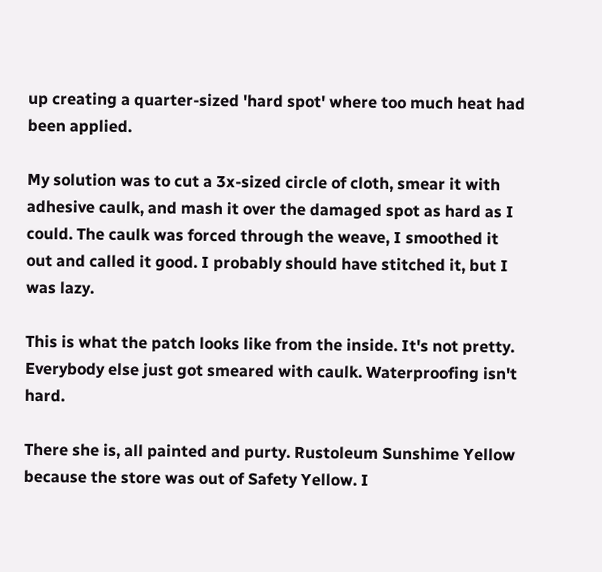up creating a quarter-sized 'hard spot' where too much heat had been applied.

My solution was to cut a 3x-sized circle of cloth, smear it with adhesive caulk, and mash it over the damaged spot as hard as I could. The caulk was forced through the weave, I smoothed it out and called it good. I probably should have stitched it, but I was lazy.

This is what the patch looks like from the inside. It's not pretty. Everybody else just got smeared with caulk. Waterproofing isn't hard.

There she is, all painted and purty. Rustoleum Sunshime Yellow because the store was out of Safety Yellow. I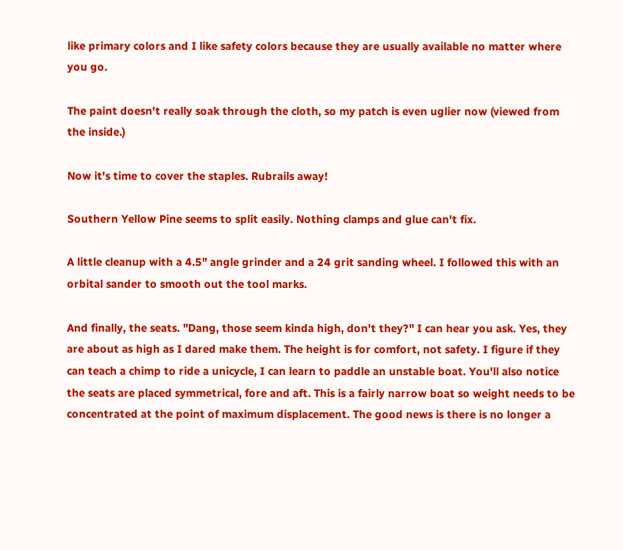like primary colors and I like safety colors because they are usually available no matter where you go.

The paint doesn't really soak through the cloth, so my patch is even uglier now (viewed from the inside.)

Now it's time to cover the staples. Rubrails away!

Southern Yellow Pine seems to split easily. Nothing clamps and glue can't fix.

A little cleanup with a 4.5" angle grinder and a 24 grit sanding wheel. I followed this with an orbital sander to smooth out the tool marks.

And finally, the seats. "Dang, those seem kinda high, don't they?" I can hear you ask. Yes, they are about as high as I dared make them. The height is for comfort, not safety. I figure if they can teach a chimp to ride a unicycle, I can learn to paddle an unstable boat. You'll also notice the seats are placed symmetrical, fore and aft. This is a fairly narrow boat so weight needs to be concentrated at the point of maximum displacement. The good news is there is no longer a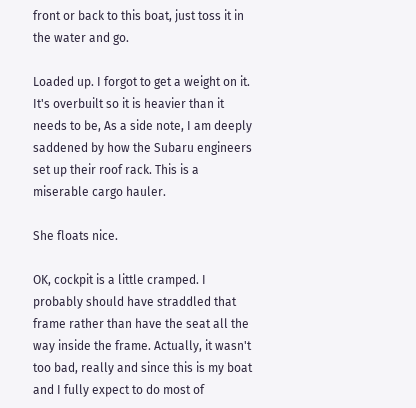front or back to this boat, just toss it in the water and go.

Loaded up. I forgot to get a weight on it. It's overbuilt so it is heavier than it needs to be, As a side note, I am deeply saddened by how the Subaru engineers set up their roof rack. This is a miserable cargo hauler.

She floats nice.

OK, cockpit is a little cramped. I probably should have straddled that frame rather than have the seat all the way inside the frame. Actually, it wasn't too bad, really and since this is my boat and I fully expect to do most of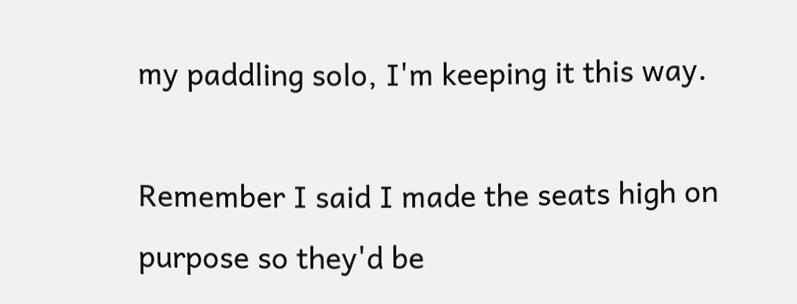my paddling solo, I'm keeping it this way.

Remember I said I made the seats high on purpose so they'd be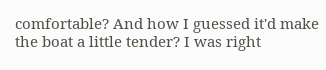comfortable? And how I guessed it'd make the boat a little tender? I was right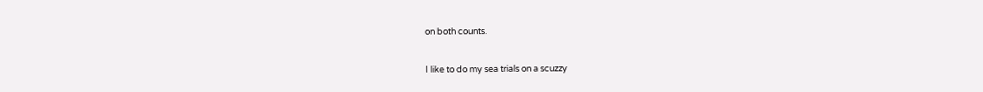on both counts.

I like to do my sea trials on a scuzzy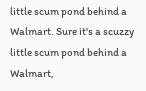little scum pond behind a Walmart. Sure it's a scuzzy little scum pond behind a Walmart,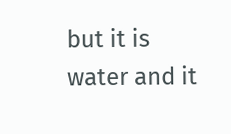but it is water and it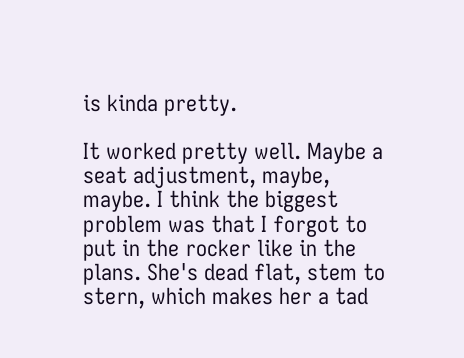is kinda pretty.

It worked pretty well. Maybe a seat adjustment, maybe, maybe. I think the biggest problem was that I forgot to put in the rocker like in the plans. She's dead flat, stem to stern, which makes her a tad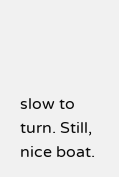slow to turn. Still, nice boat.